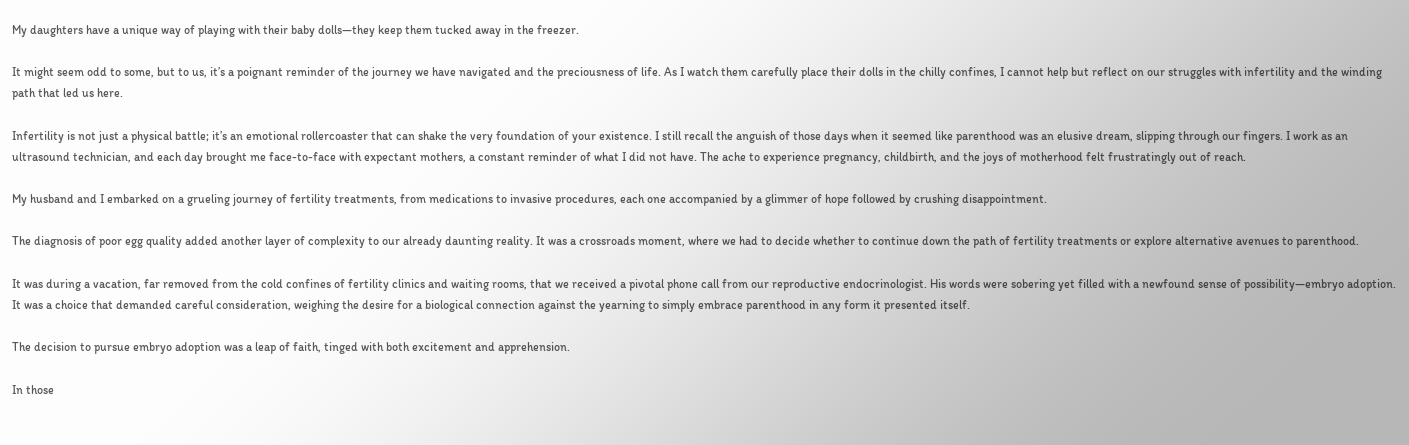My daughters have a unique way of playing with their baby dolls—they keep them tucked away in the freezer.

It might seem odd to some, but to us, it’s a poignant reminder of the journey we have navigated and the preciousness of life. As I watch them carefully place their dolls in the chilly confines, I cannot help but reflect on our struggles with infertility and the winding path that led us here.

Infertility is not just a physical battle; it’s an emotional rollercoaster that can shake the very foundation of your existence. I still recall the anguish of those days when it seemed like parenthood was an elusive dream, slipping through our fingers. I work as an ultrasound technician, and each day brought me face-to-face with expectant mothers, a constant reminder of what I did not have. The ache to experience pregnancy, childbirth, and the joys of motherhood felt frustratingly out of reach.

My husband and I embarked on a grueling journey of fertility treatments, from medications to invasive procedures, each one accompanied by a glimmer of hope followed by crushing disappointment.

The diagnosis of poor egg quality added another layer of complexity to our already daunting reality. It was a crossroads moment, where we had to decide whether to continue down the path of fertility treatments or explore alternative avenues to parenthood.

It was during a vacation, far removed from the cold confines of fertility clinics and waiting rooms, that we received a pivotal phone call from our reproductive endocrinologist. His words were sobering yet filled with a newfound sense of possibility—embryo adoption. It was a choice that demanded careful consideration, weighing the desire for a biological connection against the yearning to simply embrace parenthood in any form it presented itself.

The decision to pursue embryo adoption was a leap of faith, tinged with both excitement and apprehension.

In those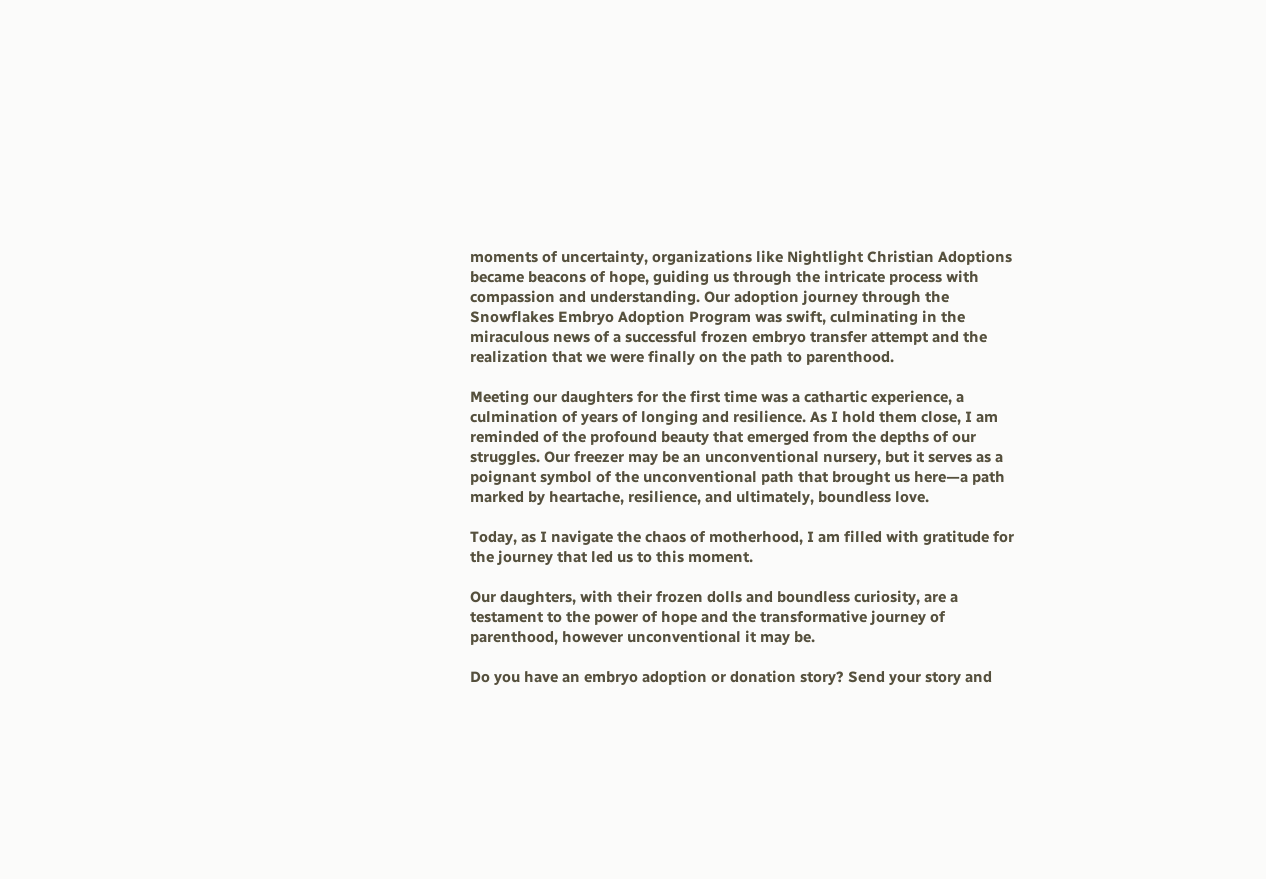moments of uncertainty, organizations like Nightlight Christian Adoptions became beacons of hope, guiding us through the intricate process with compassion and understanding. Our adoption journey through the Snowflakes Embryo Adoption Program was swift, culminating in the miraculous news of a successful frozen embryo transfer attempt and the realization that we were finally on the path to parenthood.

Meeting our daughters for the first time was a cathartic experience, a culmination of years of longing and resilience. As I hold them close, I am reminded of the profound beauty that emerged from the depths of our struggles. Our freezer may be an unconventional nursery, but it serves as a poignant symbol of the unconventional path that brought us here—a path marked by heartache, resilience, and ultimately, boundless love.

Today, as I navigate the chaos of motherhood, I am filled with gratitude for the journey that led us to this moment.

Our daughters, with their frozen dolls and boundless curiosity, are a testament to the power of hope and the transformative journey of parenthood, however unconventional it may be.

Do you have an embryo adoption or donation story? Send your story and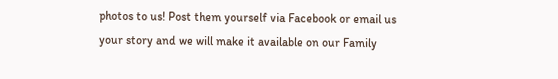photos to us! Post them yourself via Facebook or email us your story and we will make it available on our Family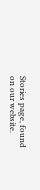Stories page, found on our website.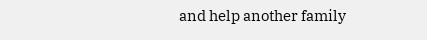and help another family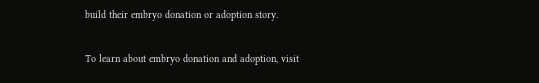build their embryo donation or adoption story.

To learn about embryo donation and adoption, visit